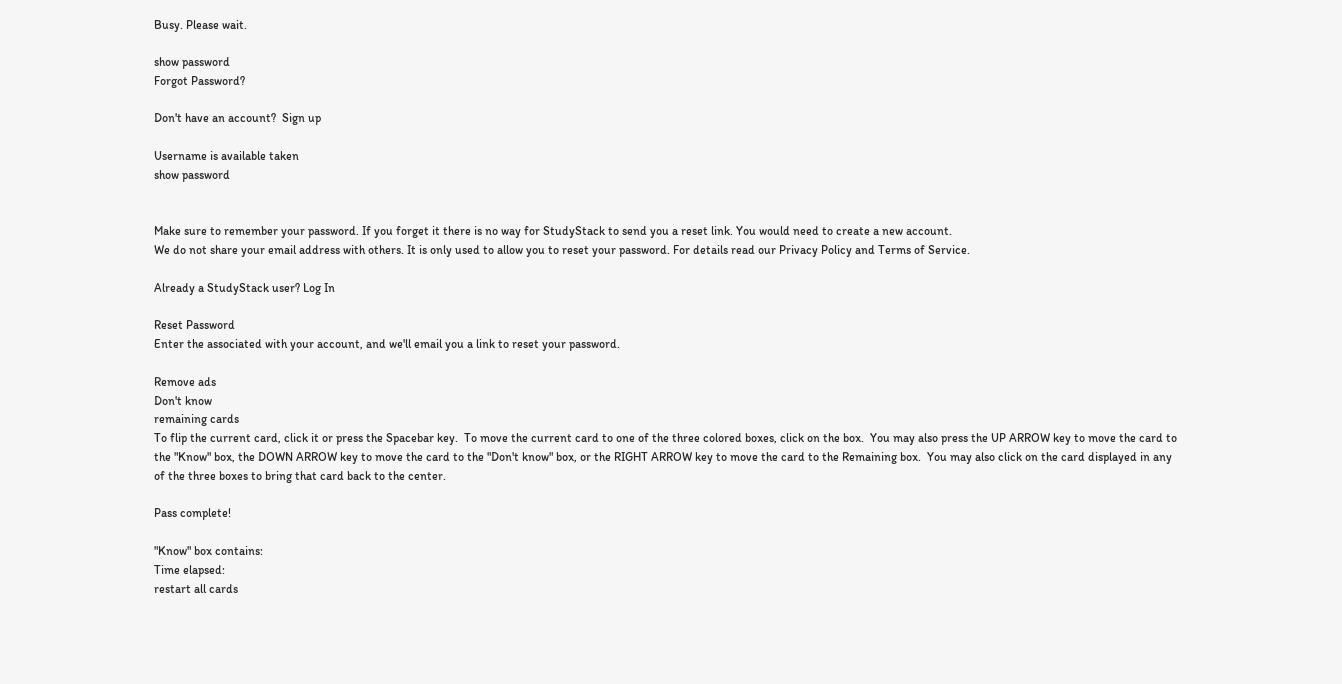Busy. Please wait.

show password
Forgot Password?

Don't have an account?  Sign up

Username is available taken
show password


Make sure to remember your password. If you forget it there is no way for StudyStack to send you a reset link. You would need to create a new account.
We do not share your email address with others. It is only used to allow you to reset your password. For details read our Privacy Policy and Terms of Service.

Already a StudyStack user? Log In

Reset Password
Enter the associated with your account, and we'll email you a link to reset your password.

Remove ads
Don't know
remaining cards
To flip the current card, click it or press the Spacebar key.  To move the current card to one of the three colored boxes, click on the box.  You may also press the UP ARROW key to move the card to the "Know" box, the DOWN ARROW key to move the card to the "Don't know" box, or the RIGHT ARROW key to move the card to the Remaining box.  You may also click on the card displayed in any of the three boxes to bring that card back to the center.

Pass complete!

"Know" box contains:
Time elapsed:
restart all cards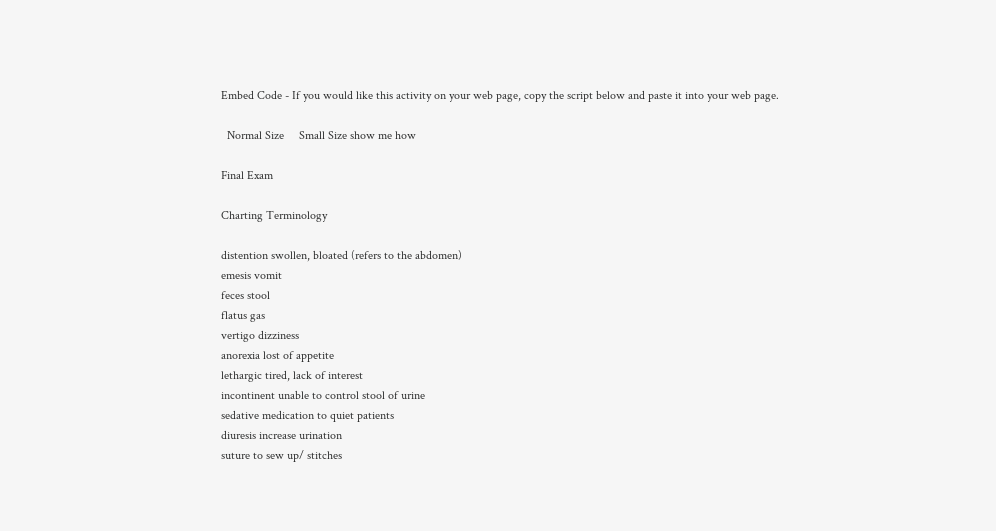Embed Code - If you would like this activity on your web page, copy the script below and paste it into your web page.

  Normal Size     Small Size show me how

Final Exam

Charting Terminology

distention swollen, bloated (refers to the abdomen)
emesis vomit
feces stool
flatus gas
vertigo dizziness
anorexia lost of appetite
lethargic tired, lack of interest
incontinent unable to control stool of urine
sedative medication to quiet patients
diuresis increase urination
suture to sew up/ stitches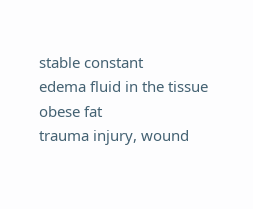stable constant
edema fluid in the tissue
obese fat
trauma injury, wound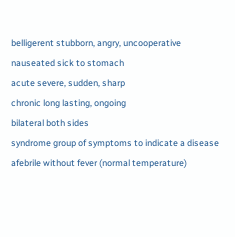belligerent stubborn, angry, uncooperative
nauseated sick to stomach
acute severe, sudden, sharp
chronic long lasting, ongoing
bilateral both sides
syndrome group of symptoms to indicate a disease
afebrile without fever (normal temperature)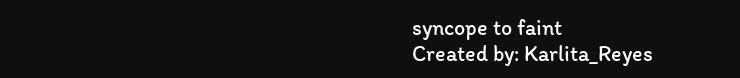syncope to faint
Created by: Karlita_Reyes